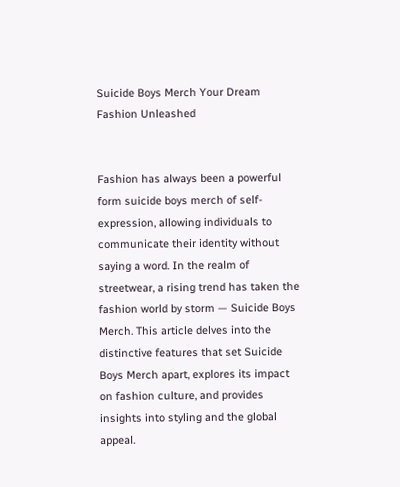Suicide Boys Merch Your Dream Fashion Unleashed


Fashion has always been a powerful form suicide boys merch of self-expression, allowing individuals to communicate their identity without saying a word. In the realm of streetwear, a rising trend has taken the fashion world by storm — Suicide Boys Merch. This article delves into the distinctive features that set Suicide Boys Merch apart, explores its impact on fashion culture, and provides insights into styling and the global appeal.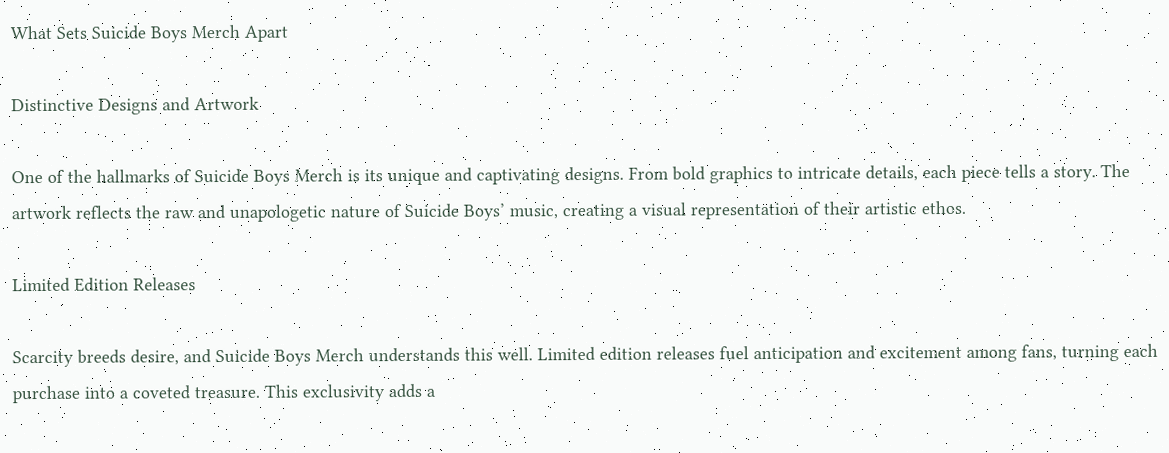What Sets Suicide Boys Merch Apart

Distinctive Designs and Artwork

One of the hallmarks of Suicide Boys Merch is its unique and captivating designs. From bold graphics to intricate details, each piece tells a story. The artwork reflects the raw and unapologetic nature of Suicide Boys’ music, creating a visual representation of their artistic ethos.

Limited Edition Releases

Scarcity breeds desire, and Suicide Boys Merch understands this well. Limited edition releases fuel anticipation and excitement among fans, turning each purchase into a coveted treasure. This exclusivity adds a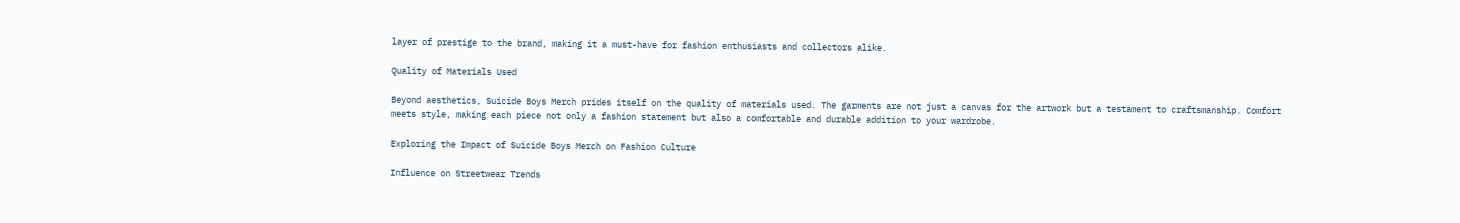layer of prestige to the brand, making it a must-have for fashion enthusiasts and collectors alike.

Quality of Materials Used

Beyond aesthetics, Suicide Boys Merch prides itself on the quality of materials used. The garments are not just a canvas for the artwork but a testament to craftsmanship. Comfort meets style, making each piece not only a fashion statement but also a comfortable and durable addition to your wardrobe.

Exploring the Impact of Suicide Boys Merch on Fashion Culture

Influence on Streetwear Trends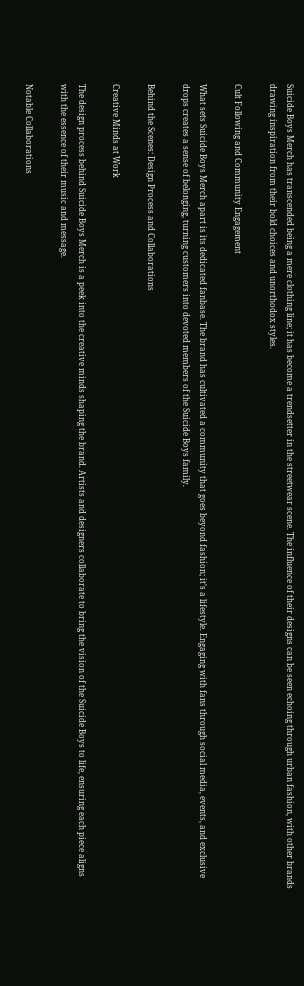Suicide Boys Merch has transcended being a mere clothing line; it has become a trendsetter in the streetwear scene. The influence of their designs can be seen echoing through urban fashion, with other brands drawing inspiration from their bold choices and unorthodox styles.

Cult Following and Community Engagement

What sets Suicide Boys Merch apart is its dedicated fanbase. The brand has cultivated a community that goes beyond fashion; it’s a lifestyle. Engaging with fans through social media, events, and exclusive drops creates a sense of belonging, turning customers into devoted members of the Suicide Boys family.

Behind the Scenes: Design Process and Collaborations

Creative Minds at Work

The design process behind Suicide Boys Merch is a peek into the creative minds shaping the brand. Artists and designers collaborate to bring the vision of the Suicide Boys to life, ensuring each piece aligns with the essence of their music and message.

Notable Collaborations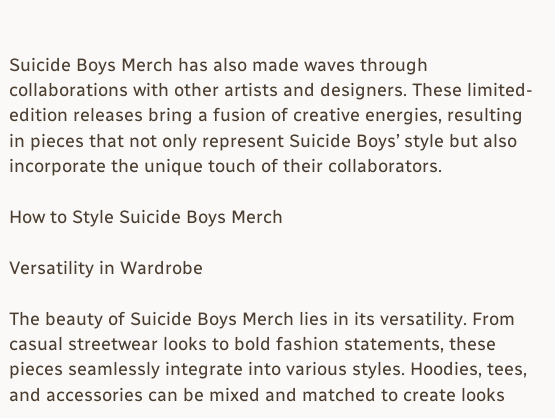Suicide Boys Merch has also made waves through collaborations with other artists and designers. These limited-edition releases bring a fusion of creative energies, resulting in pieces that not only represent Suicide Boys’ style but also incorporate the unique touch of their collaborators.

How to Style Suicide Boys Merch

Versatility in Wardrobe

The beauty of Suicide Boys Merch lies in its versatility. From casual streetwear looks to bold fashion statements, these pieces seamlessly integrate into various styles. Hoodies, tees, and accessories can be mixed and matched to create looks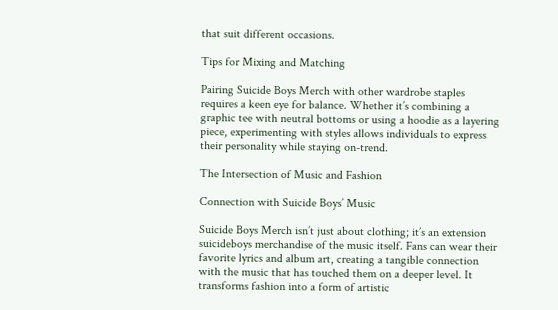that suit different occasions.

Tips for Mixing and Matching

Pairing Suicide Boys Merch with other wardrobe staples requires a keen eye for balance. Whether it’s combining a graphic tee with neutral bottoms or using a hoodie as a layering piece, experimenting with styles allows individuals to express their personality while staying on-trend.

The Intersection of Music and Fashion

Connection with Suicide Boys’ Music

Suicide Boys Merch isn’t just about clothing; it’s an extension suicideboys merchandise of the music itself. Fans can wear their favorite lyrics and album art, creating a tangible connection with the music that has touched them on a deeper level. It transforms fashion into a form of artistic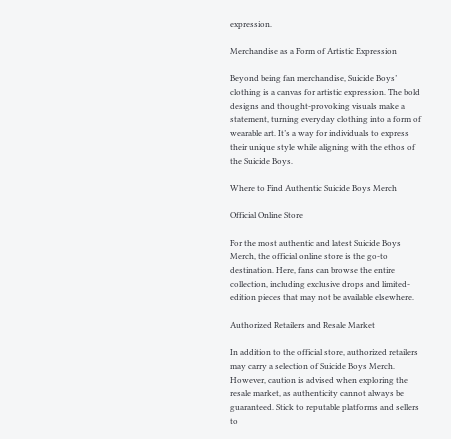expression.

Merchandise as a Form of Artistic Expression

Beyond being fan merchandise, Suicide Boys’ clothing is a canvas for artistic expression. The bold designs and thought-provoking visuals make a statement, turning everyday clothing into a form of wearable art. It’s a way for individuals to express their unique style while aligning with the ethos of the Suicide Boys.

Where to Find Authentic Suicide Boys Merch

Official Online Store

For the most authentic and latest Suicide Boys Merch, the official online store is the go-to destination. Here, fans can browse the entire collection, including exclusive drops and limited-edition pieces that may not be available elsewhere.

Authorized Retailers and Resale Market

In addition to the official store, authorized retailers may carry a selection of Suicide Boys Merch. However, caution is advised when exploring the resale market, as authenticity cannot always be guaranteed. Stick to reputable platforms and sellers to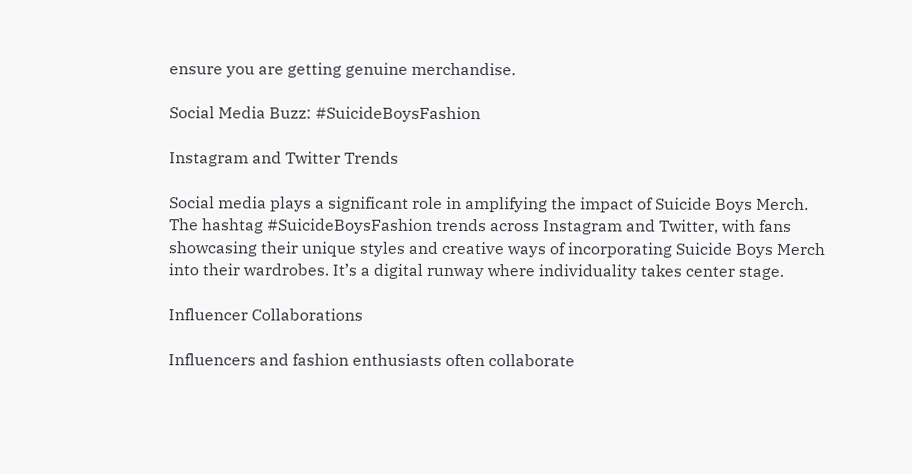ensure you are getting genuine merchandise.

Social Media Buzz: #SuicideBoysFashion

Instagram and Twitter Trends

Social media plays a significant role in amplifying the impact of Suicide Boys Merch. The hashtag #SuicideBoysFashion trends across Instagram and Twitter, with fans showcasing their unique styles and creative ways of incorporating Suicide Boys Merch into their wardrobes. It’s a digital runway where individuality takes center stage.

Influencer Collaborations

Influencers and fashion enthusiasts often collaborate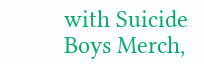with Suicide Boys Merch,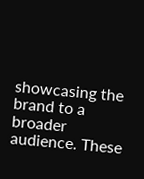showcasing the brand to a broader audience. These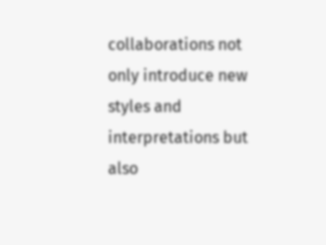collaborations not only introduce new styles and interpretations but also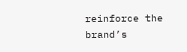reinforce the brand’s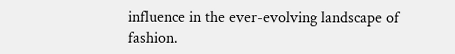influence in the ever-evolving landscape of fashion.